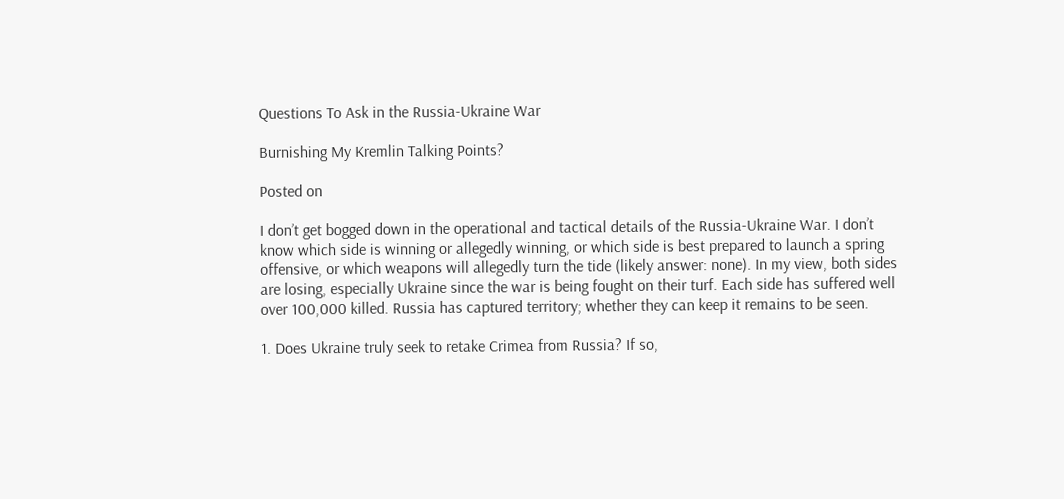Questions To Ask in the Russia-Ukraine War

Burnishing My Kremlin Talking Points?

Posted on

I don’t get bogged down in the operational and tactical details of the Russia-Ukraine War. I don’t know which side is winning or allegedly winning, or which side is best prepared to launch a spring offensive, or which weapons will allegedly turn the tide (likely answer: none). In my view, both sides are losing, especially Ukraine since the war is being fought on their turf. Each side has suffered well over 100,000 killed. Russia has captured territory; whether they can keep it remains to be seen.

1. Does Ukraine truly seek to retake Crimea from Russia? If so,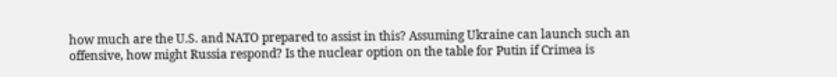how much are the U.S. and NATO prepared to assist in this? Assuming Ukraine can launch such an offensive, how might Russia respond? Is the nuclear option on the table for Putin if Crimea is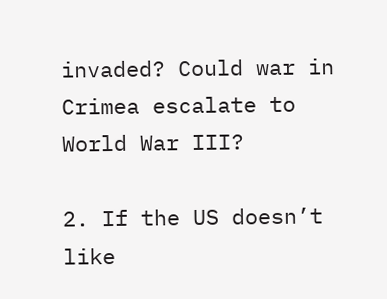invaded? Could war in Crimea escalate to World War III?

2. If the US doesn’t like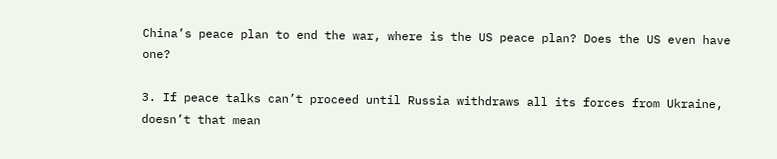China’s peace plan to end the war, where is the US peace plan? Does the US even have one?

3. If peace talks can’t proceed until Russia withdraws all its forces from Ukraine, doesn’t that mean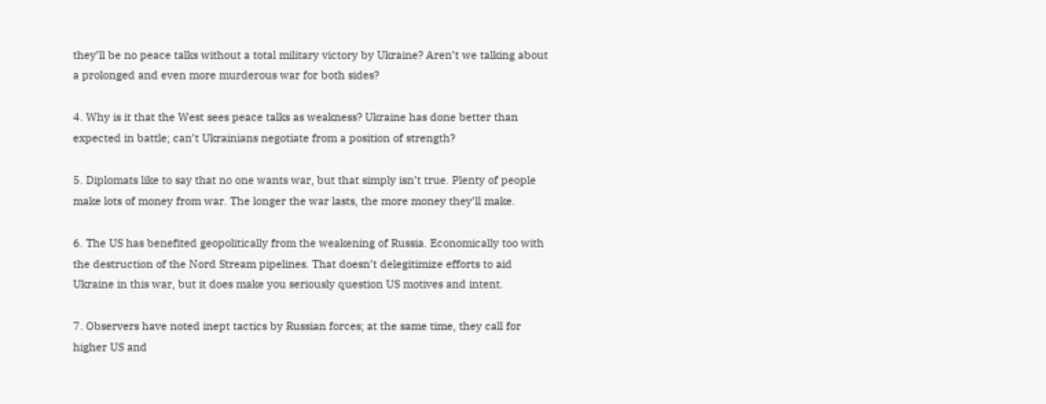they’ll be no peace talks without a total military victory by Ukraine? Aren’t we talking about a prolonged and even more murderous war for both sides?

4. Why is it that the West sees peace talks as weakness? Ukraine has done better than expected in battle; can’t Ukrainians negotiate from a position of strength?

5. Diplomats like to say that no one wants war, but that simply isn’t true. Plenty of people make lots of money from war. The longer the war lasts, the more money they’ll make.

6. The US has benefited geopolitically from the weakening of Russia. Economically too with the destruction of the Nord Stream pipelines. That doesn’t delegitimize efforts to aid Ukraine in this war, but it does make you seriously question US motives and intent.

7. Observers have noted inept tactics by Russian forces; at the same time, they call for higher US and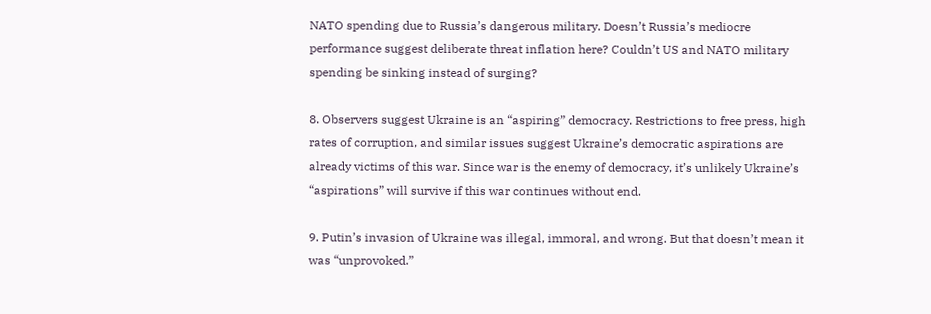NATO spending due to Russia’s dangerous military. Doesn’t Russia’s mediocre performance suggest deliberate threat inflation here? Couldn’t US and NATO military spending be sinking instead of surging?

8. Observers suggest Ukraine is an “aspiring” democracy. Restrictions to free press, high rates of corruption, and similar issues suggest Ukraine’s democratic aspirations are already victims of this war. Since war is the enemy of democracy, it’s unlikely Ukraine’s “aspirations” will survive if this war continues without end.

9. Putin’s invasion of Ukraine was illegal, immoral, and wrong. But that doesn’t mean it was “unprovoked.”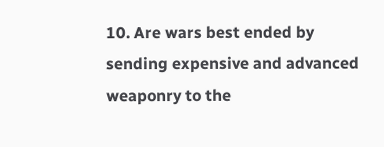10. Are wars best ended by sending expensive and advanced weaponry to the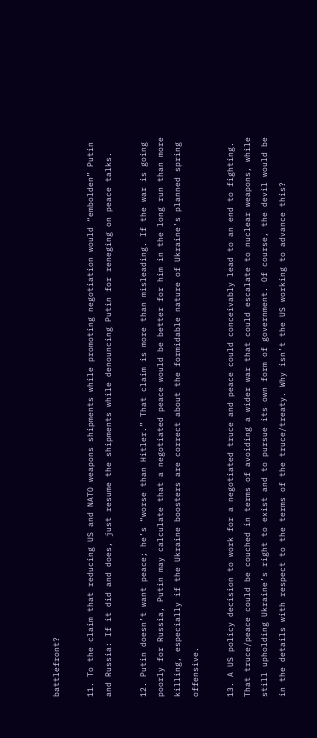battlefront?

11. To the claim that reducing US and NATO weapons shipments while promoting negotiation would “embolden” Putin and Russia: If it did and does, just resume the shipments while denouncing Putin for reneging on peace talks.

12. Putin doesn’t want peace; he’s “worse than Hitler.” That claim is more than misleading. If the war is going poorly for Russia, Putin may calculate that a negotiated peace would be better for him in the long run than more killing, especially if the Ukraine boosters are correct about the formidable nature of Ukraine’s planned spring offensive.

13. A US policy decision to work for a negotiated truce and peace could conceivably lead to an end to fighting. That truce/peace could be couched in terms of avoiding a wider war that could escalate to nuclear weapons, while still upholding Ukraine’s right to exist and to pursue its own form of government. Of course, the devil would be in the details with respect to the terms of the truce/treaty. Why isn’t the US working to advance this?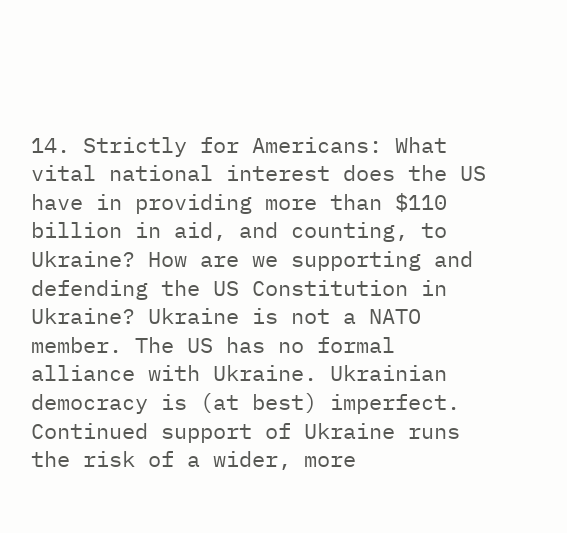14. Strictly for Americans: What vital national interest does the US have in providing more than $110 billion in aid, and counting, to Ukraine? How are we supporting and defending the US Constitution in Ukraine? Ukraine is not a NATO member. The US has no formal alliance with Ukraine. Ukrainian democracy is (at best) imperfect. Continued support of Ukraine runs the risk of a wider, more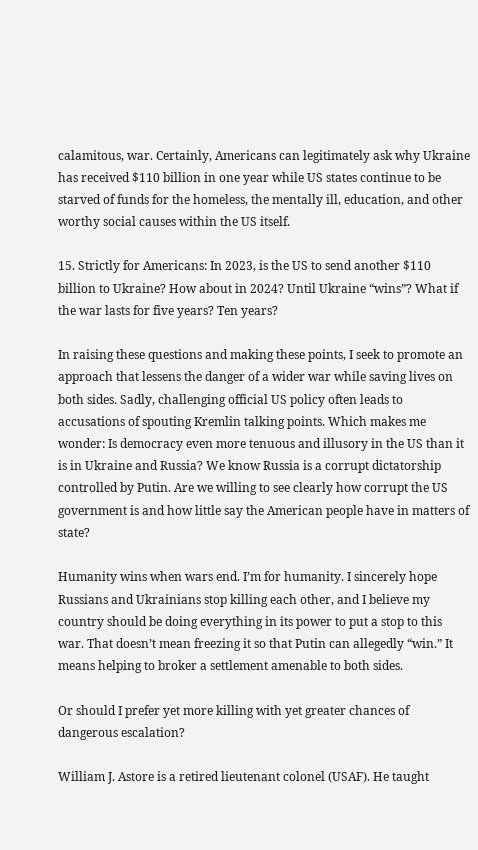calamitous, war. Certainly, Americans can legitimately ask why Ukraine has received $110 billion in one year while US states continue to be starved of funds for the homeless, the mentally ill, education, and other worthy social causes within the US itself.

15. Strictly for Americans: In 2023, is the US to send another $110 billion to Ukraine? How about in 2024? Until Ukraine “wins”? What if the war lasts for five years? Ten years?

In raising these questions and making these points, I seek to promote an approach that lessens the danger of a wider war while saving lives on both sides. Sadly, challenging official US policy often leads to accusations of spouting Kremlin talking points. Which makes me wonder: Is democracy even more tenuous and illusory in the US than it is in Ukraine and Russia? We know Russia is a corrupt dictatorship controlled by Putin. Are we willing to see clearly how corrupt the US government is and how little say the American people have in matters of state?

Humanity wins when wars end. I’m for humanity. I sincerely hope Russians and Ukrainians stop killing each other, and I believe my country should be doing everything in its power to put a stop to this war. That doesn’t mean freezing it so that Putin can allegedly “win.” It means helping to broker a settlement amenable to both sides.

Or should I prefer yet more killing with yet greater chances of dangerous escalation?

William J. Astore is a retired lieutenant colonel (USAF). He taught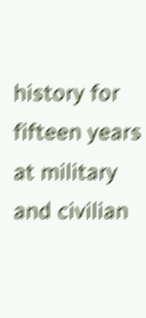history for fifteen years at military and civilian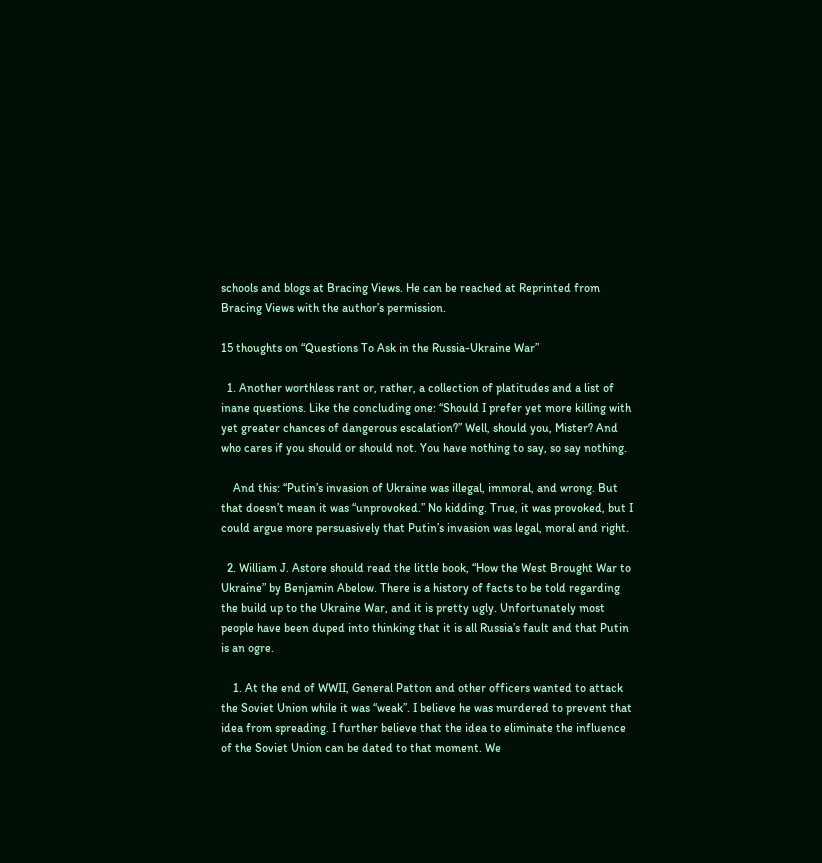schools and blogs at Bracing Views. He can be reached at Reprinted from Bracing Views with the author’s permission.

15 thoughts on “Questions To Ask in the Russia-Ukraine War”

  1. Another worthless rant or, rather, a collection of platitudes and a list of inane questions. Like the concluding one: “Should I prefer yet more killing with yet greater chances of dangerous escalation?” Well, should you, Mister? And who cares if you should or should not. You have nothing to say, so say nothing.

    And this: “Putin’s invasion of Ukraine was illegal, immoral, and wrong. But that doesn’t mean it was “unprovoked.” No kidding. True, it was provoked, but I could argue more persuasively that Putin’s invasion was legal, moral and right.

  2. William J. Astore should read the little book, “How the West Brought War to Ukraine” by Benjamin Abelow. There is a history of facts to be told regarding the build up to the Ukraine War, and it is pretty ugly. Unfortunately most people have been duped into thinking that it is all Russia’s fault and that Putin is an ogre.

    1. At the end of WWII, General Patton and other officers wanted to attack the Soviet Union while it was “weak”. I believe he was murdered to prevent that idea from spreading. I further believe that the idea to eliminate the influence of the Soviet Union can be dated to that moment. We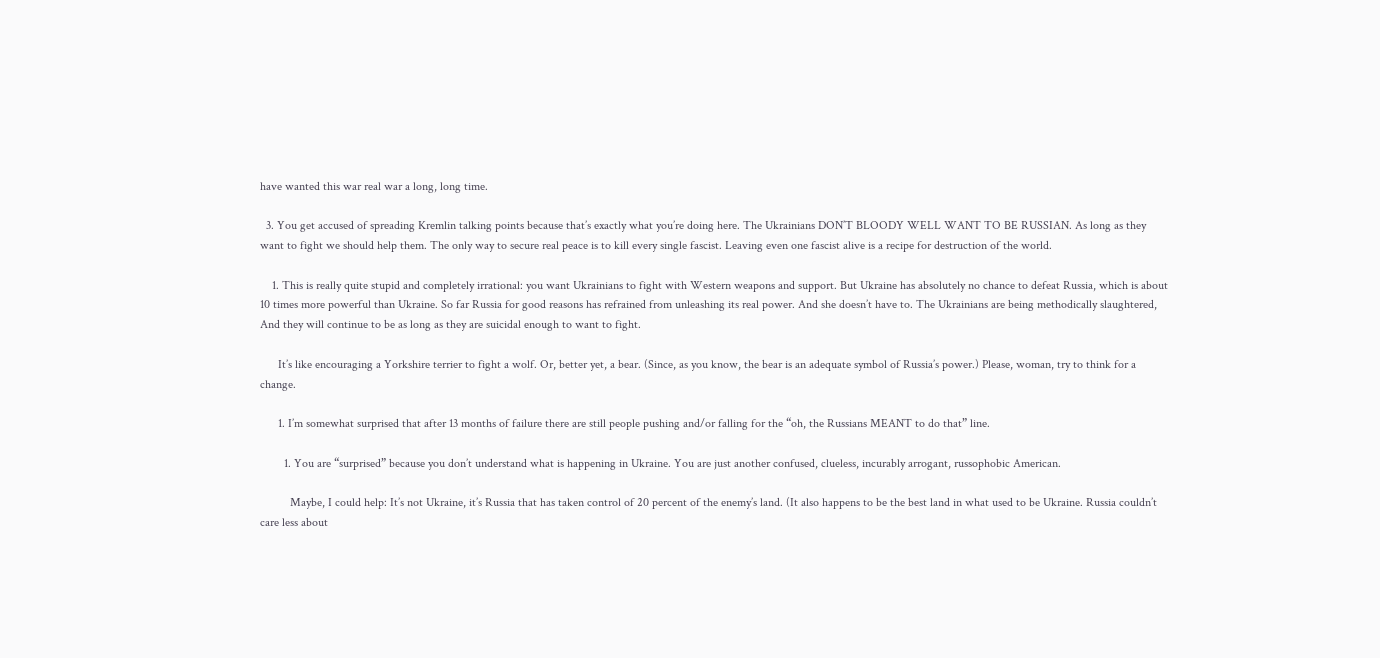have wanted this war real war a long, long time.

  3. You get accused of spreading Kremlin talking points because that’s exactly what you’re doing here. The Ukrainians DON’T BLOODY WELL WANT TO BE RUSSIAN. As long as they want to fight we should help them. The only way to secure real peace is to kill every single fascist. Leaving even one fascist alive is a recipe for destruction of the world.

    1. This is really quite stupid and completely irrational: you want Ukrainians to fight with Western weapons and support. But Ukraine has absolutely no chance to defeat Russia, which is about 10 times more powerful than Ukraine. So far Russia for good reasons has refrained from unleashing its real power. And she doesn’t have to. The Ukrainians are being methodically slaughtered, And they will continue to be as long as they are suicidal enough to want to fight.

      It’s like encouraging a Yorkshire terrier to fight a wolf. Or, better yet, a bear. (Since, as you know, the bear is an adequate symbol of Russia’s power.) Please, woman, try to think for a change.

      1. I’m somewhat surprised that after 13 months of failure there are still people pushing and/or falling for the “oh, the Russians MEANT to do that” line.

        1. You are “surprised” because you don’t understand what is happening in Ukraine. You are just another confused, clueless, incurably arrogant, russophobic American.

          Maybe, I could help: It’s not Ukraine, it’s Russia that has taken control of 20 percent of the enemy’s land. (It also happens to be the best land in what used to be Ukraine. Russia couldn’t care less about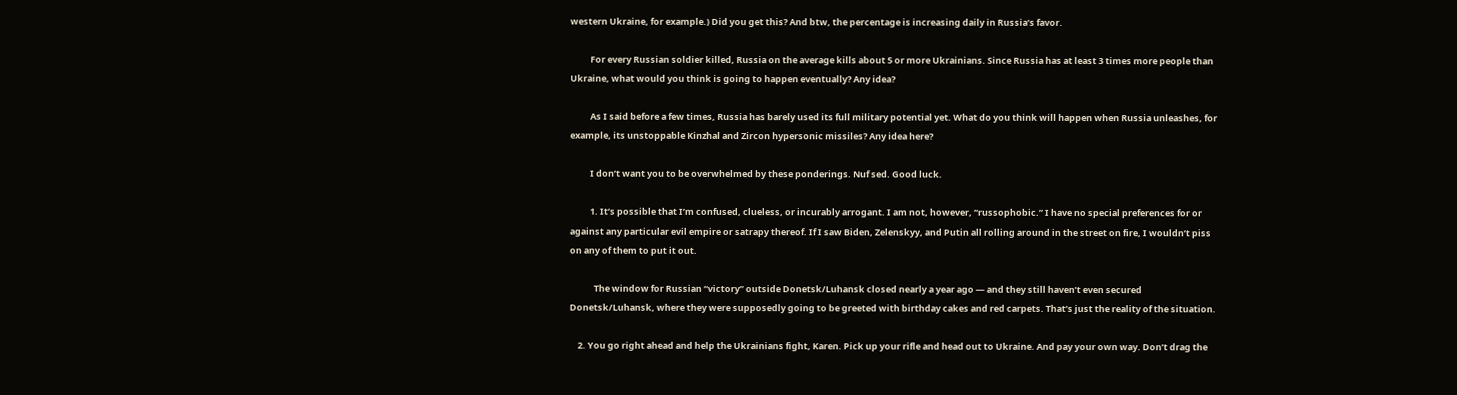western Ukraine, for example.) Did you get this? And btw, the percentage is increasing daily in Russia’s favor.

          For every Russian soldier killed, Russia on the average kills about 5 or more Ukrainians. Since Russia has at least 3 times more people than Ukraine, what would you think is going to happen eventually? Any idea?

          As I said before a few times, Russia has barely used its full military potential yet. What do you think will happen when Russia unleashes, for example, its unstoppable Kinzhal and Zircon hypersonic missiles? Any idea here?

          I don’t want you to be overwhelmed by these ponderings. Nuf sed. Good luck.

          1. It’s possible that I’m confused, clueless, or incurably arrogant. I am not, however, “russophobic.” I have no special preferences for or against any particular evil empire or satrapy thereof. If I saw Biden, Zelenskyy, and Putin all rolling around in the street on fire, I wouldn’t piss on any of them to put it out.

            The window for Russian “victory” outside Donetsk/Luhansk closed nearly a year ago — and they still haven’t even secured Donetsk/Luhansk, where they were supposedly going to be greeted with birthday cakes and red carpets. That’s just the reality of the situation.

    2. You go right ahead and help the Ukrainians fight, Karen. Pick up your rifle and head out to Ukraine. And pay your own way. Don’t drag the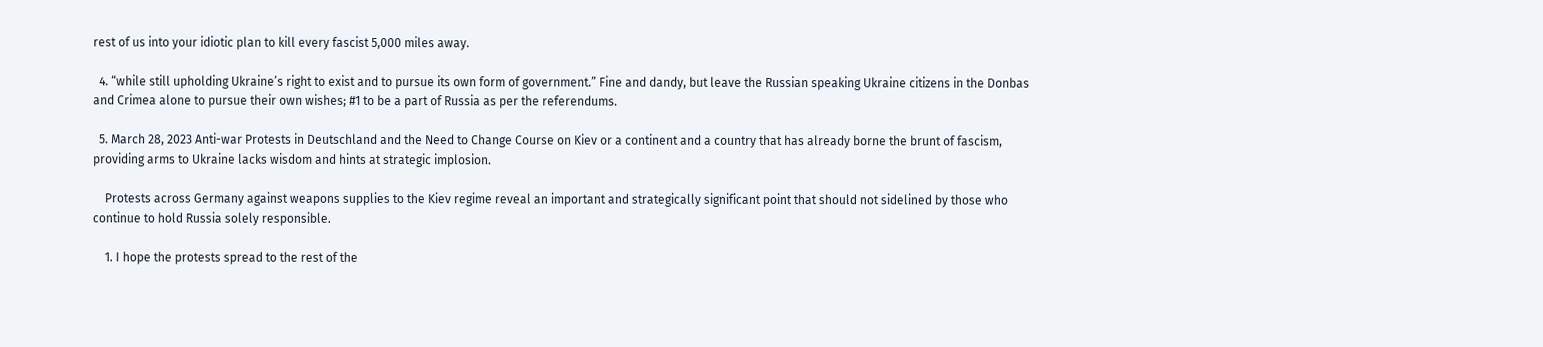rest of us into your idiotic plan to kill every fascist 5,000 miles away.

  4. “while still upholding Ukraine’s right to exist and to pursue its own form of government.” Fine and dandy, but leave the Russian speaking Ukraine citizens in the Donbas and Crimea alone to pursue their own wishes; #1 to be a part of Russia as per the referendums.

  5. March 28, 2023 Anti-war Protests in Deutschland and the Need to Change Course on Kiev or a continent and a country that has already borne the brunt of fascism, providing arms to Ukraine lacks wisdom and hints at strategic implosion.

    Protests across Germany against weapons supplies to the Kiev regime reveal an important and strategically significant point that should not sidelined by those who continue to hold Russia solely responsible.

    1. I hope the protests spread to the rest of the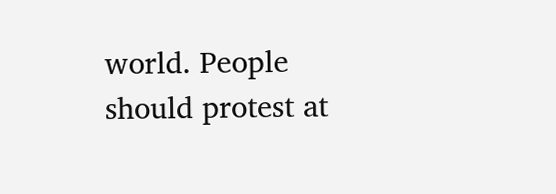world. People should protest at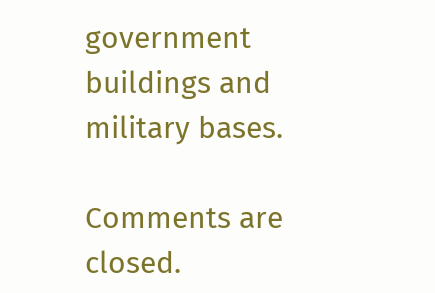government buildings and military bases.

Comments are closed.